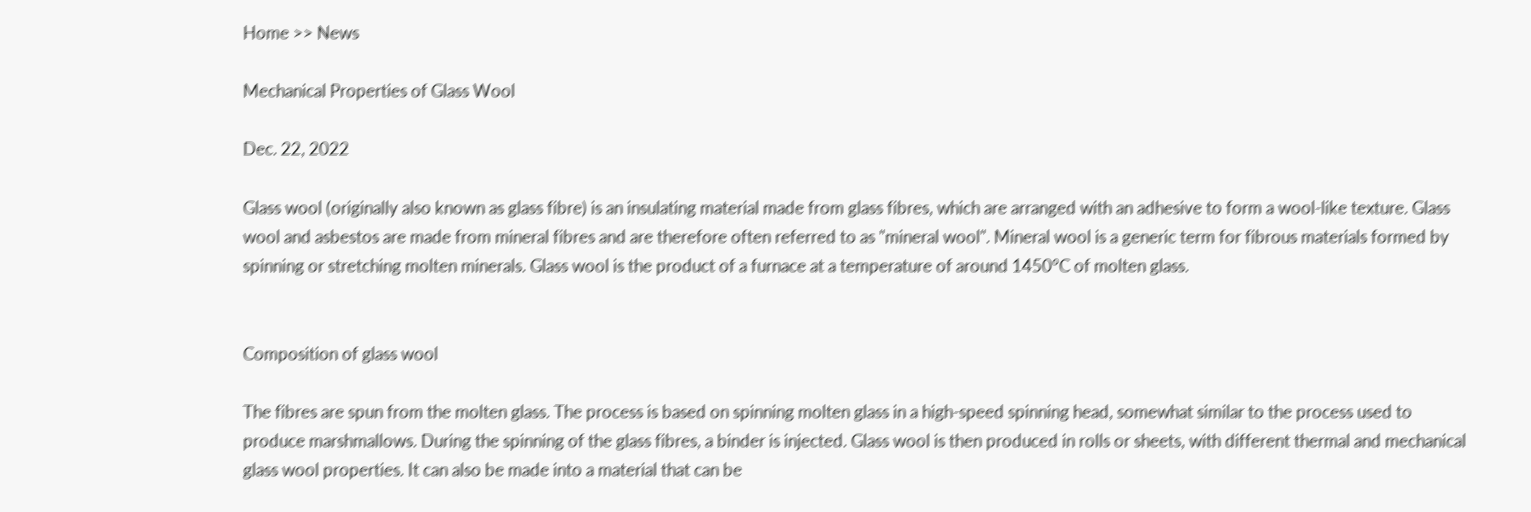Home >> News

Mechanical Properties of Glass Wool

Dec. 22, 2022

Glass wool (originally also known as glass fibre) is an insulating material made from glass fibres, which are arranged with an adhesive to form a wool-like texture. Glass wool and asbestos are made from mineral fibres and are therefore often referred to as "mineral wool". Mineral wool is a generic term for fibrous materials formed by spinning or stretching molten minerals. Glass wool is the product of a furnace at a temperature of around 1450°C of molten glass.


Composition of glass wool

The fibres are spun from the molten glass. The process is based on spinning molten glass in a high-speed spinning head, somewhat similar to the process used to produce marshmallows. During the spinning of the glass fibres, a binder is injected. Glass wool is then produced in rolls or sheets, with different thermal and mechanical glass wool properties. It can also be made into a material that can be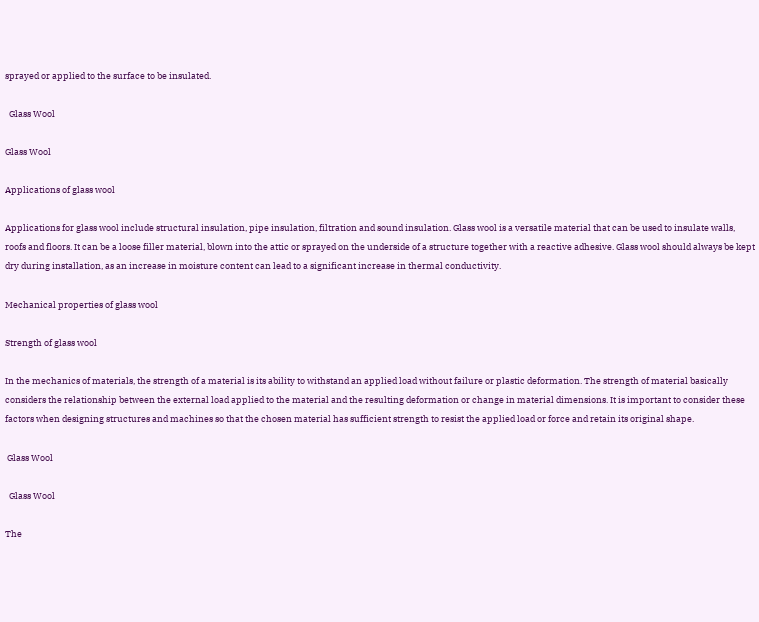sprayed or applied to the surface to be insulated.

  Glass Wool

Glass Wool

Applications of glass wool

Applications for glass wool include structural insulation, pipe insulation, filtration and sound insulation. Glass wool is a versatile material that can be used to insulate walls, roofs and floors. It can be a loose filler material, blown into the attic or sprayed on the underside of a structure together with a reactive adhesive. Glass wool should always be kept dry during installation, as an increase in moisture content can lead to a significant increase in thermal conductivity.

Mechanical properties of glass wool

Strength of glass wool

In the mechanics of materials, the strength of a material is its ability to withstand an applied load without failure or plastic deformation. The strength of material basically considers the relationship between the external load applied to the material and the resulting deformation or change in material dimensions. It is important to consider these factors when designing structures and machines so that the chosen material has sufficient strength to resist the applied load or force and retain its original shape.

 Glass Wool

  Glass Wool

The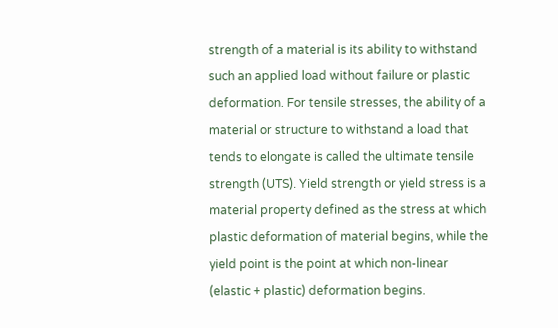strength of a material is its ability to withstand such an applied load without failure or plastic deformation. For tensile stresses, the ability of a material or structure to withstand a load that tends to elongate is called the ultimate tensile strength (UTS). Yield strength or yield stress is a material property defined as the stress at which plastic deformation of material begins, while the yield point is the point at which non-linear (elastic + plastic) deformation begins.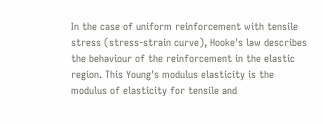In the case of uniform reinforcement with tensile stress (stress-strain curve), Hooke's law describes the behaviour of the reinforcement in the elastic region. This Young's modulus elasticity is the modulus of elasticity for tensile and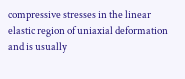compressive stresses in the linear elastic region of uniaxial deformation and is usually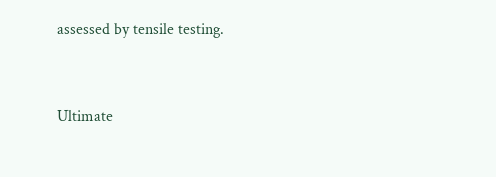assessed by tensile testing.


Ultimate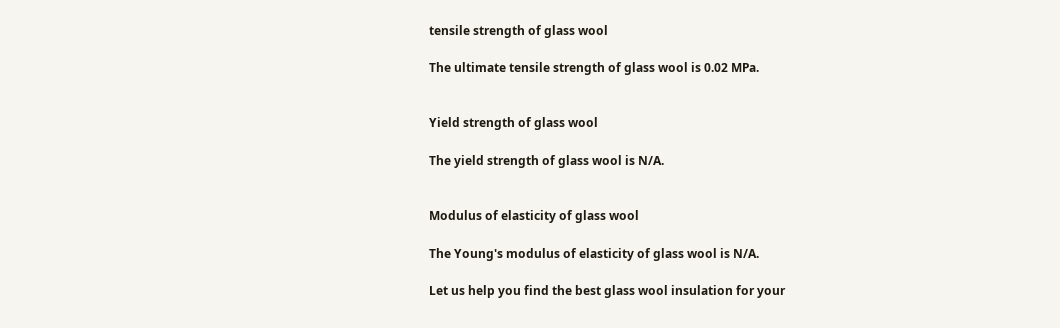tensile strength of glass wool

The ultimate tensile strength of glass wool is 0.02 MPa.


Yield strength of glass wool

The yield strength of glass wool is N/A.


Modulus of elasticity of glass wool

The Young's modulus of elasticity of glass wool is N/A.

Let us help you find the best glass wool insulation for your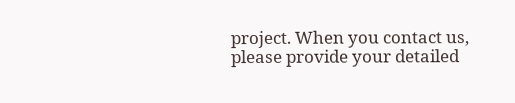project. When you contact us, please provide your detailed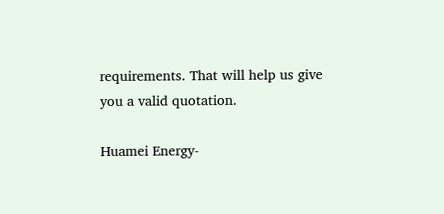requirements. That will help us give you a valid quotation.

Huamei Energy-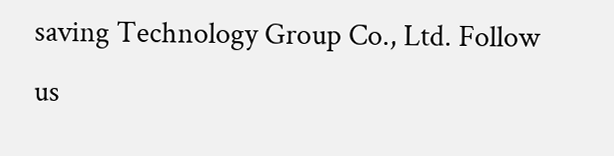saving Technology Group Co., Ltd. Follow us